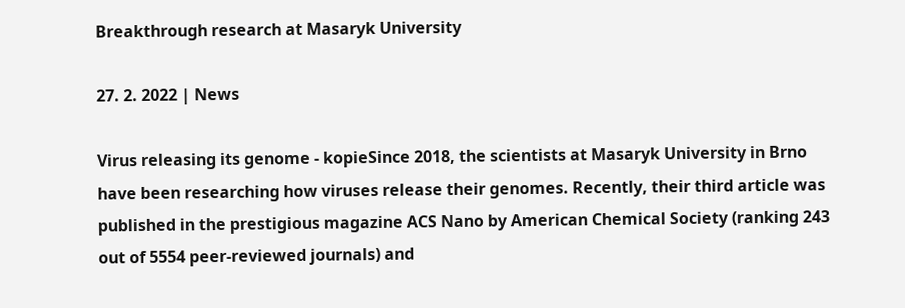Breakthrough research at Masaryk University

27. 2. 2022 | News

Virus releasing its genome - kopieSince 2018, the scientists at Masaryk University in Brno have been researching how viruses release their genomes. Recently, their third article was published in the prestigious magazine ACS Nano by American Chemical Society (ranking 243 out of 5554 peer-reviewed journals) and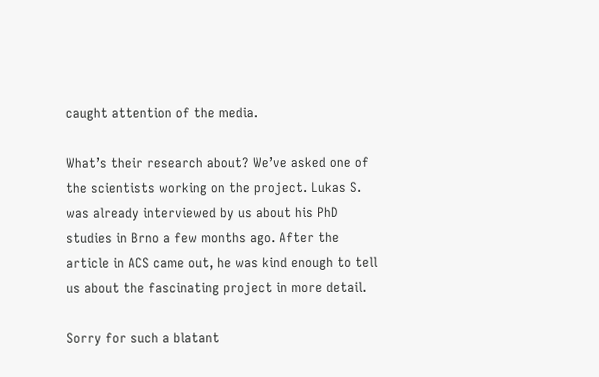caught attention of the media.

What’s their research about? We’ve asked one of the scientists working on the project. Lukas S. was already interviewed by us about his PhD studies in Brno a few months ago. After the article in ACS came out, he was kind enough to tell us about the fascinating project in more detail.

Sorry for such a blatant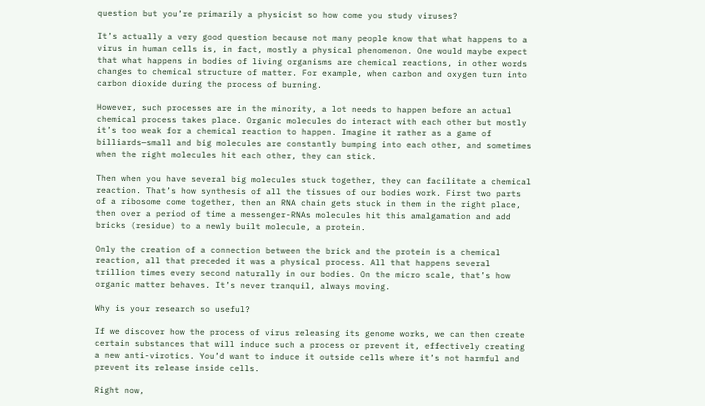question but you’re primarily a physicist so how come you study viruses?

It’s actually a very good question because not many people know that what happens to a virus in human cells is, in fact, mostly a physical phenomenon. One would maybe expect that what happens in bodies of living organisms are chemical reactions, in other words changes to chemical structure of matter. For example, when carbon and oxygen turn into carbon dioxide during the process of burning.

However, such processes are in the minority, a lot needs to happen before an actual chemical process takes place. Organic molecules do interact with each other but mostly it’s too weak for a chemical reaction to happen. Imagine it rather as a game of billiards—small and big molecules are constantly bumping into each other, and sometimes when the right molecules hit each other, they can stick.

Then when you have several big molecules stuck together, they can facilitate a chemical reaction. That’s how synthesis of all the tissues of our bodies work. First two parts of a ribosome come together, then an RNA chain gets stuck in them in the right place, then over a period of time a messenger-RNAs molecules hit this amalgamation and add bricks (residue) to a newly built molecule, a protein.

Only the creation of a connection between the brick and the protein is a chemical reaction, all that preceded it was a physical process. All that happens several trillion times every second naturally in our bodies. On the micro scale, that’s how organic matter behaves. It’s never tranquil, always moving.

Why is your research so useful?

If we discover how the process of virus releasing its genome works, we can then create certain substances that will induce such a process or prevent it, effectively creating a new anti-virotics. You’d want to induce it outside cells where it’s not harmful and prevent its release inside cells.

Right now,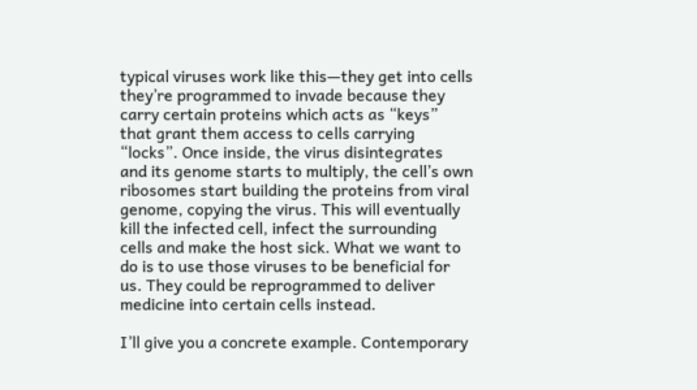typical viruses work like this—they get into cells they’re programmed to invade because they carry certain proteins which acts as “keys” that grant them access to cells carrying “locks”. Once inside, the virus disintegrates and its genome starts to multiply, the cell’s own ribosomes start building the proteins from viral genome, copying the virus. This will eventually kill the infected cell, infect the surrounding cells and make the host sick. What we want to do is to use those viruses to be beneficial for us. They could be reprogrammed to deliver medicine into certain cells instead.

I’ll give you a concrete example. Contemporary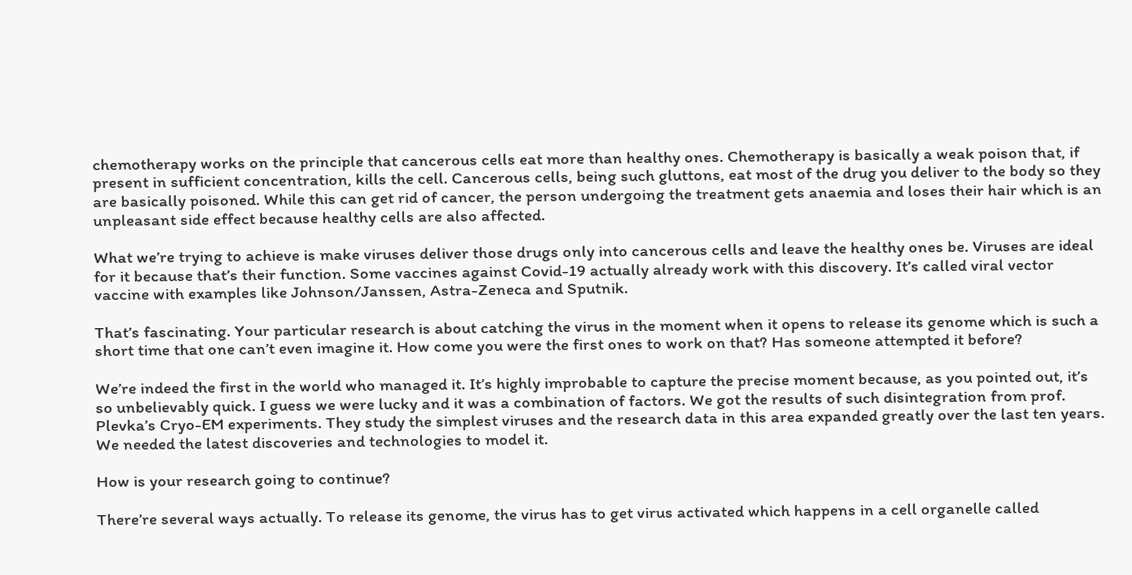chemotherapy works on the principle that cancerous cells eat more than healthy ones. Chemotherapy is basically a weak poison that, if present in sufficient concentration, kills the cell. Cancerous cells, being such gluttons, eat most of the drug you deliver to the body so they are basically poisoned. While this can get rid of cancer, the person undergoing the treatment gets anaemia and loses their hair which is an unpleasant side effect because healthy cells are also affected.

What we’re trying to achieve is make viruses deliver those drugs only into cancerous cells and leave the healthy ones be. Viruses are ideal for it because that’s their function. Some vaccines against Covid-19 actually already work with this discovery. It’s called viral vector vaccine with examples like Johnson/Janssen, Astra-Zeneca and Sputnik.

That’s fascinating. Your particular research is about catching the virus in the moment when it opens to release its genome which is such a short time that one can’t even imagine it. How come you were the first ones to work on that? Has someone attempted it before?

We’re indeed the first in the world who managed it. It’s highly improbable to capture the precise moment because, as you pointed out, it’s so unbelievably quick. I guess we were lucky and it was a combination of factors. We got the results of such disintegration from prof. Plevka’s Cryo-EM experiments. They study the simplest viruses and the research data in this area expanded greatly over the last ten years. We needed the latest discoveries and technologies to model it.

How is your research going to continue?

There’re several ways actually. To release its genome, the virus has to get virus activated which happens in a cell organelle called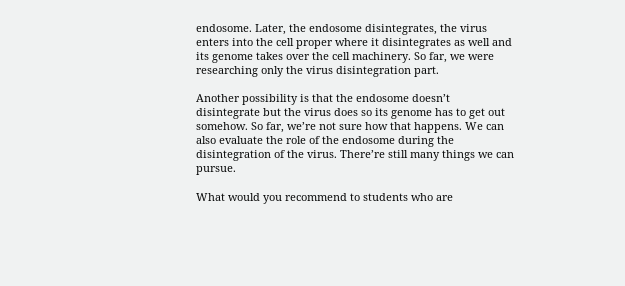endosome. Later, the endosome disintegrates, the virus enters into the cell proper where it disintegrates as well and its genome takes over the cell machinery. So far, we were researching only the virus disintegration part.

Another possibility is that the endosome doesn’t disintegrate but the virus does so its genome has to get out somehow. So far, we’re not sure how that happens. We can also evaluate the role of the endosome during the disintegration of the virus. There’re still many things we can pursue.

What would you recommend to students who are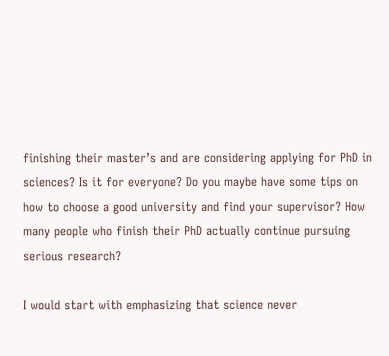finishing their master’s and are considering applying for PhD in sciences? Is it for everyone? Do you maybe have some tips on how to choose a good university and find your supervisor? How many people who finish their PhD actually continue pursuing serious research?

I would start with emphasizing that science never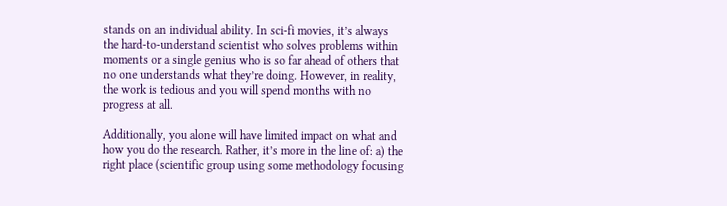stands on an individual ability. In sci-fi movies, it’s always the hard-to-understand scientist who solves problems within moments or a single genius who is so far ahead of others that no one understands what they’re doing. However, in reality, the work is tedious and you will spend months with no progress at all.

Additionally, you alone will have limited impact on what and how you do the research. Rather, it’s more in the line of: a) the right place (scientific group using some methodology focusing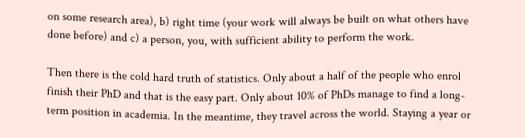on some research area), b) right time (your work will always be built on what others have done before) and c) a person, you, with sufficient ability to perform the work.

Then there is the cold hard truth of statistics. Only about a half of the people who enrol finish their PhD and that is the easy part. Only about 10% of PhDs manage to find a long-term position in academia. In the meantime, they travel across the world. Staying a year or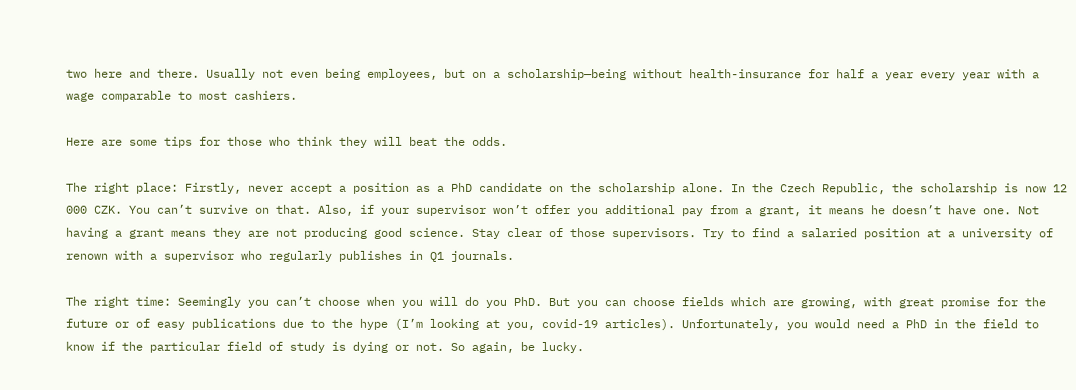two here and there. Usually not even being employees, but on a scholarship—being without health-insurance for half a year every year with a wage comparable to most cashiers.

Here are some tips for those who think they will beat the odds.

The right place: Firstly, never accept a position as a PhD candidate on the scholarship alone. In the Czech Republic, the scholarship is now 12 000 CZK. You can’t survive on that. Also, if your supervisor won’t offer you additional pay from a grant, it means he doesn’t have one. Not having a grant means they are not producing good science. Stay clear of those supervisors. Try to find a salaried position at a university of renown with a supervisor who regularly publishes in Q1 journals.

The right time: Seemingly you can’t choose when you will do you PhD. But you can choose fields which are growing, with great promise for the future or of easy publications due to the hype (I’m looking at you, covid-19 articles). Unfortunately, you would need a PhD in the field to know if the particular field of study is dying or not. So again, be lucky.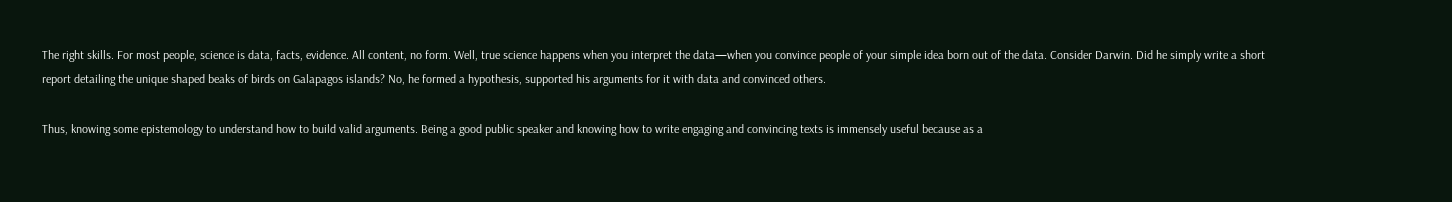The right skills. For most people, science is data, facts, evidence. All content, no form. Well, true science happens when you interpret the data—when you convince people of your simple idea born out of the data. Consider Darwin. Did he simply write a short report detailing the unique shaped beaks of birds on Galapagos islands? No, he formed a hypothesis, supported his arguments for it with data and convinced others.

Thus, knowing some epistemology to understand how to build valid arguments. Being a good public speaker and knowing how to write engaging and convincing texts is immensely useful because as a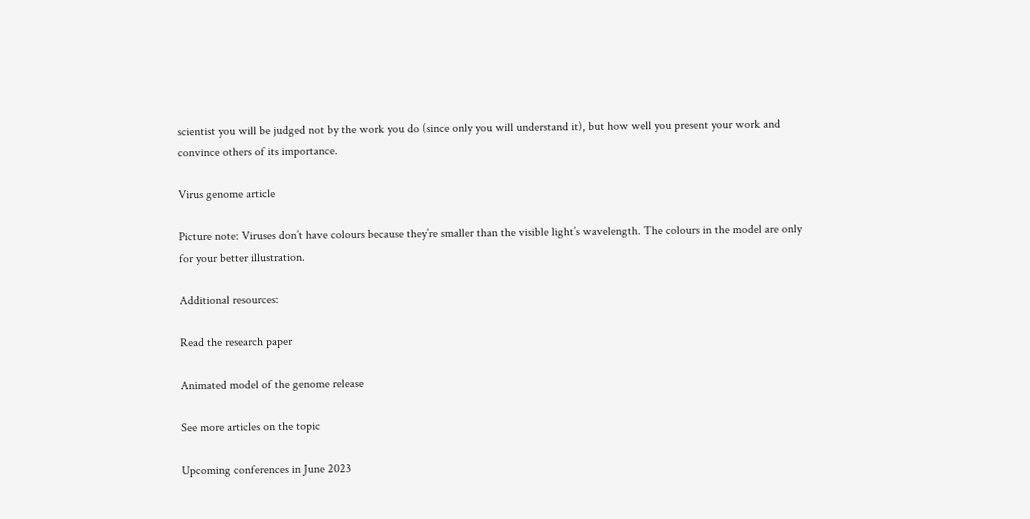scientist you will be judged not by the work you do (since only you will understand it), but how well you present your work and convince others of its importance.

Virus genome article

Picture note: Viruses don’t have colours because they’re smaller than the visible light’s wavelength. The colours in the model are only for your better illustration.

Additional resources:

Read the research paper

Animated model of the genome release

See more articles on the topic

Upcoming conferences in June 2023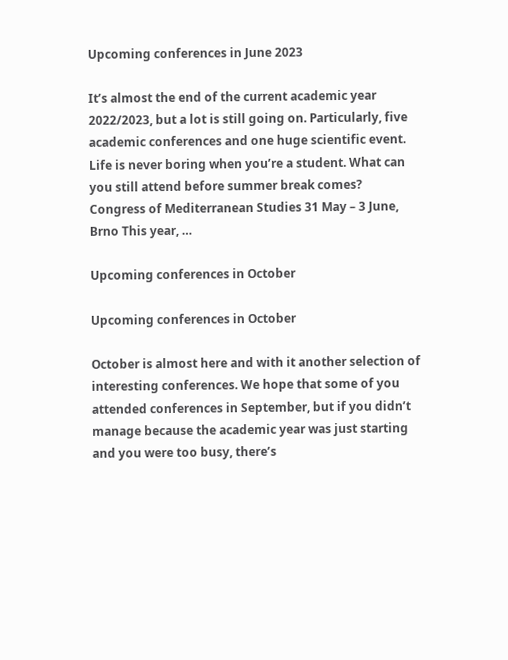Upcoming conferences in June 2023

It’s almost the end of the current academic year 2022/2023, but a lot is still going on. Particularly, five academic conferences and one huge scientific event. Life is never boring when you’re a student. What can you still attend before summer break comes? Congress of Mediterranean Studies 31 May – 3 June, Brno This year, …

Upcoming conferences in October

Upcoming conferences in October

October is almost here and with it another selection of interesting conferences. We hope that some of you attended conferences in September, but if you didn’t manage because the academic year was just starting and you were too busy, there’s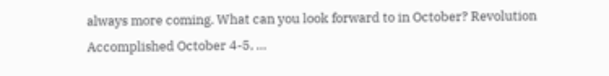always more coming. What can you look forward to in October? Revolution Accomplished October 4-5, …